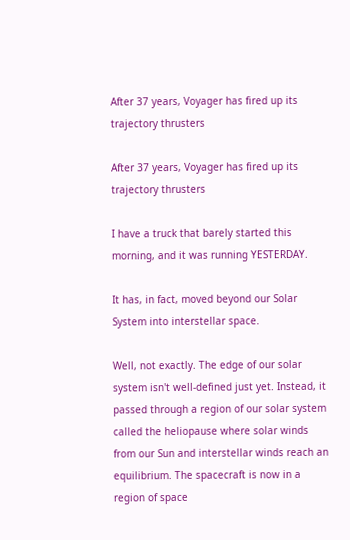After 37 years, Voyager has fired up its trajectory thrusters

After 37 years, Voyager has fired up its trajectory thrusters

I have a truck that barely started this morning, and it was running YESTERDAY.

It has, in fact, moved beyond our Solar System into interstellar space.

Well, not exactly. The edge of our solar system isn't well-defined just yet. Instead, it passed through a region of our solar system called the heliopause where solar winds from our Sun and interstellar winds reach an equilibrium. The spacecraft is now in a region of space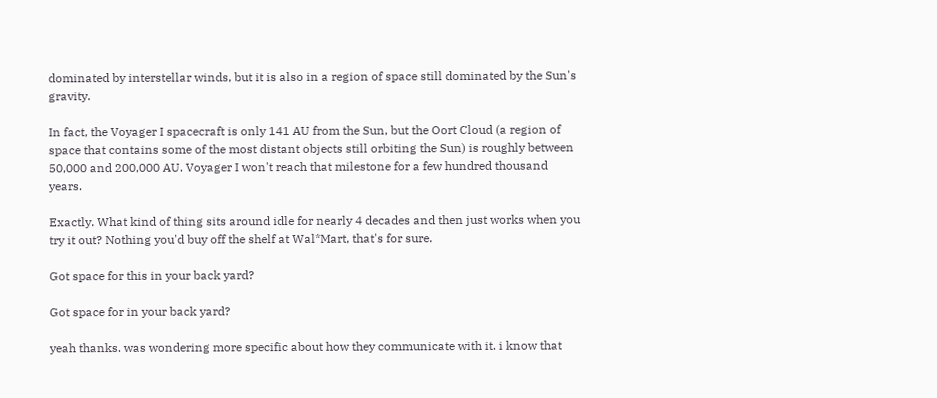dominated by interstellar winds, but it is also in a region of space still dominated by the Sun's gravity.

In fact, the Voyager I spacecraft is only 141 AU from the Sun, but the Oort Cloud (a region of space that contains some of the most distant objects still orbiting the Sun) is roughly between 50,000 and 200,000 AU. Voyager I won't reach that milestone for a few hundred thousand years.

Exactly. What kind of thing sits around idle for nearly 4 decades and then just works when you try it out? Nothing you'd buy off the shelf at Wal*Mart, that's for sure.

Got space for this in your back yard?

Got space for in your back yard?

yeah thanks. was wondering more specific about how they communicate with it. i know that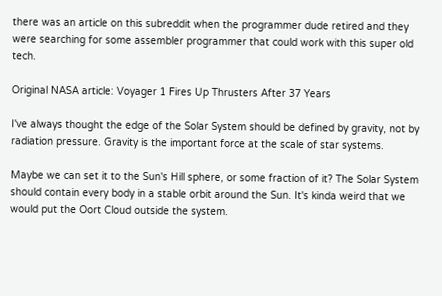there was an article on this subreddit when the programmer dude retired and they were searching for some assembler programmer that could work with this super old tech.

Original NASA article: Voyager 1 Fires Up Thrusters After 37 Years

I've always thought the edge of the Solar System should be defined by gravity, not by radiation pressure. Gravity is the important force at the scale of star systems.

Maybe we can set it to the Sun's Hill sphere, or some fraction of it? The Solar System should contain every body in a stable orbit around the Sun. It's kinda weird that we would put the Oort Cloud outside the system.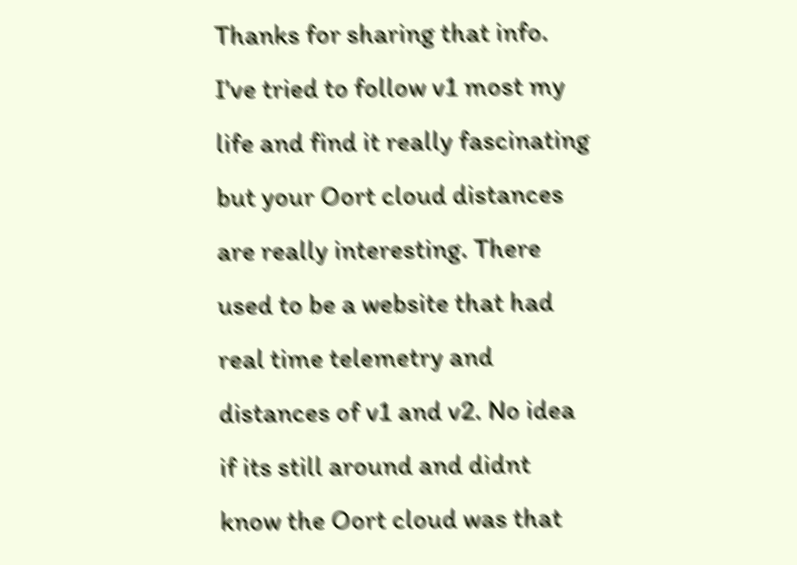Thanks for sharing that info. I've tried to follow v1 most my life and find it really fascinating but your Oort cloud distances are really interesting. There used to be a website that had real time telemetry and distances of v1 and v2. No idea if its still around and didnt know the Oort cloud was that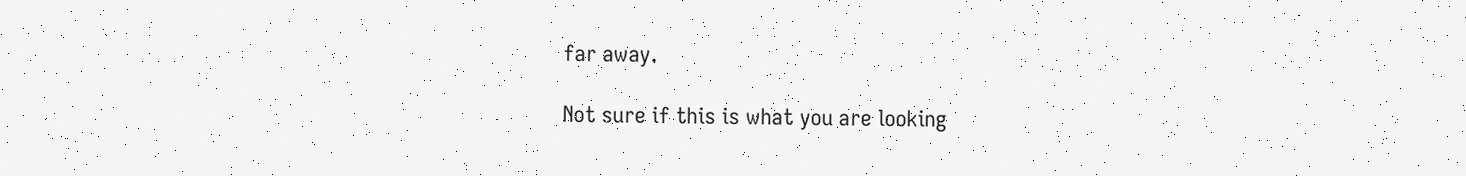far away.

Not sure if this is what you are looking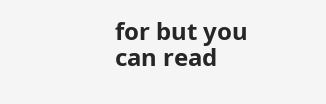for but you can read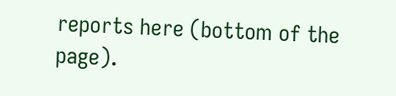reports here (bottom of the page).